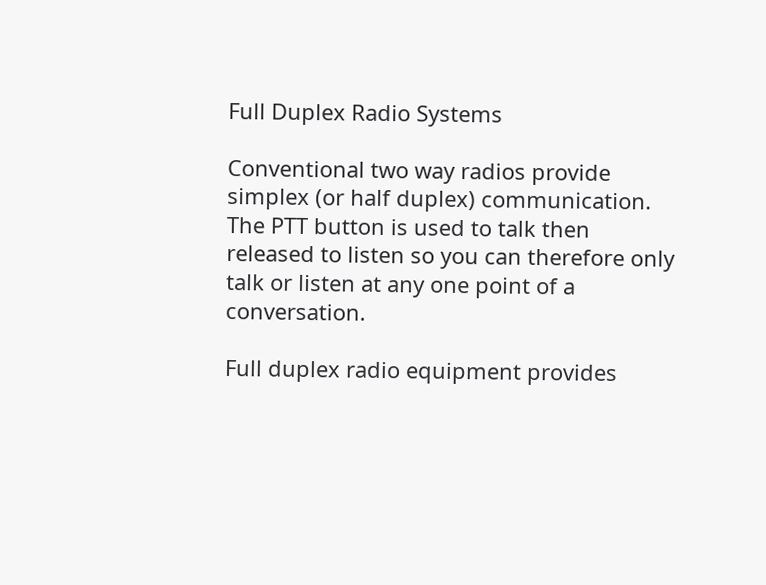Full Duplex Radio Systems

Conventional two way radios provide simplex (or half duplex) communication. The PTT button is used to talk then released to listen so you can therefore only talk or listen at any one point of a conversation.

Full duplex radio equipment provides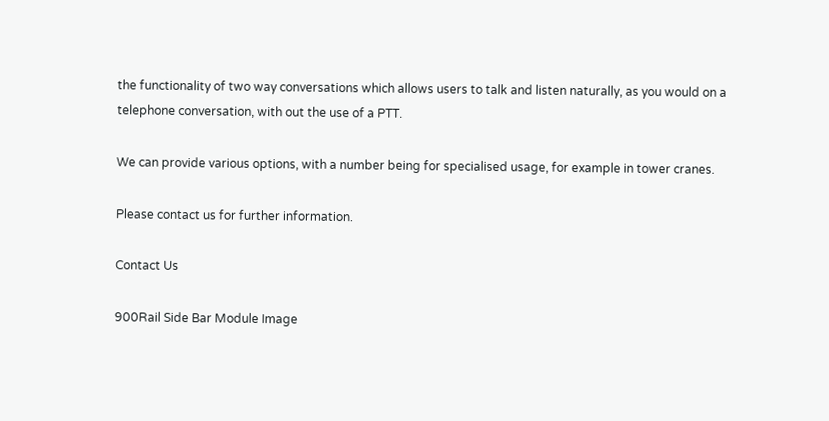the functionality of two way conversations which allows users to talk and listen naturally, as you would on a telephone conversation, with out the use of a PTT.

We can provide various options, with a number being for specialised usage, for example in tower cranes.

Please contact us for further information.

Contact Us

900Rail Side Bar Module Image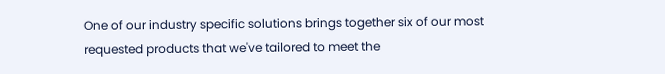One of our industry specific solutions brings together six of our most requested products that we've tailored to meet the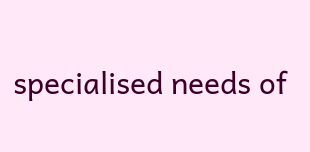specialised needs of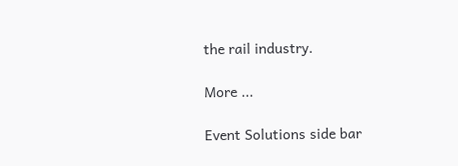the rail industry.

More ...

Event Solutions side bar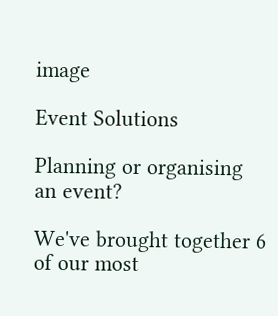image

Event Solutions

Planning or organising an event?

We've brought together 6 of our most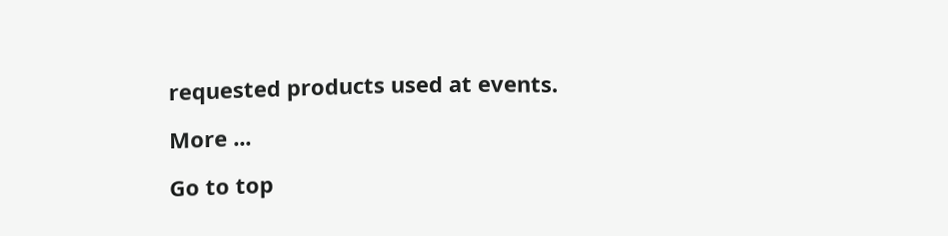requested products used at events.

More ...

Go to top